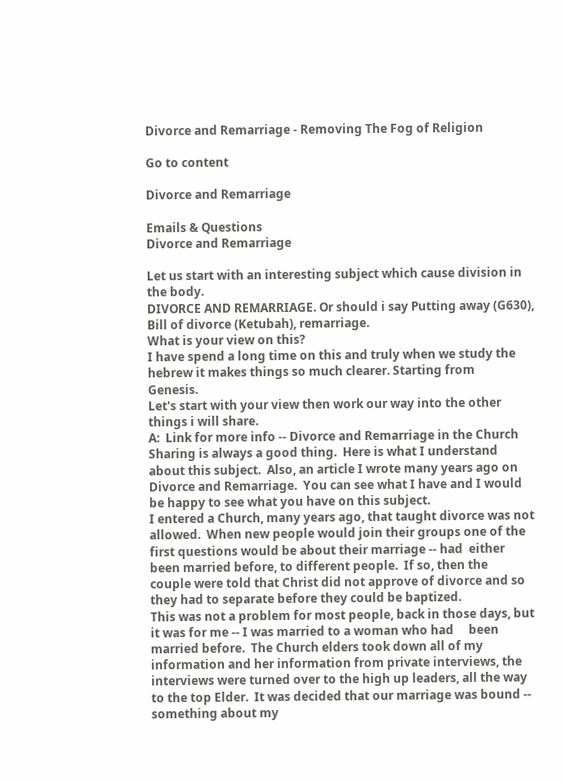Divorce and Remarriage - Removing The Fog of Religion

Go to content

Divorce and Remarriage

Emails & Questions
Divorce and Remarriage

Let us start with an interesting subject which cause division in the body.
DIVORCE AND REMARRIAGE. Or should i say Putting away (G630), Bill of divorce (Ketubah), remarriage.
What is your view on this?
I have spend a long time on this and truly when we study the hebrew it makes things so much clearer. Starting from     Genesis.
Let's start with your view then work our way into the other things i will share.
A:  Link for more info -- Divorce and Remarriage in the Church
Sharing is always a good thing.  Here is what I understand about this subject.  Also, an article I wrote many years ago on Divorce and Remarriage.  You can see what I have and I would be happy to see what you have on this subject.
I entered a Church, many years ago, that taught divorce was not allowed.  When new people would join their groups one of the first questions would be about their marriage -- had  either been married before, to different people.  If so, then the    couple were told that Christ did not approve of divorce and so  they had to separate before they could be baptized.
This was not a problem for most people, back in those days, but it was for me -- I was married to a woman who had     been married before.  The Church elders took down all of my information and her information from private interviews, the interviews were turned over to the high up leaders, all the way to the top Elder.  It was decided that our marriage was bound -- something about my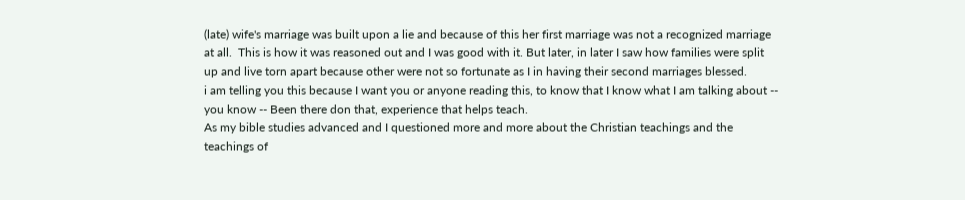(late) wife's marriage was built upon a lie and because of this her first marriage was not a recognized marriage at all.  This is how it was reasoned out and I was good with it. But later, in later I saw how families were split up and live torn apart because other were not so fortunate as I in having their second marriages blessed.
i am telling you this because I want you or anyone reading this, to know that I know what I am talking about -- you know -- Been there don that, experience that helps teach.
As my bible studies advanced and I questioned more and more about the Christian teachings and the teachings of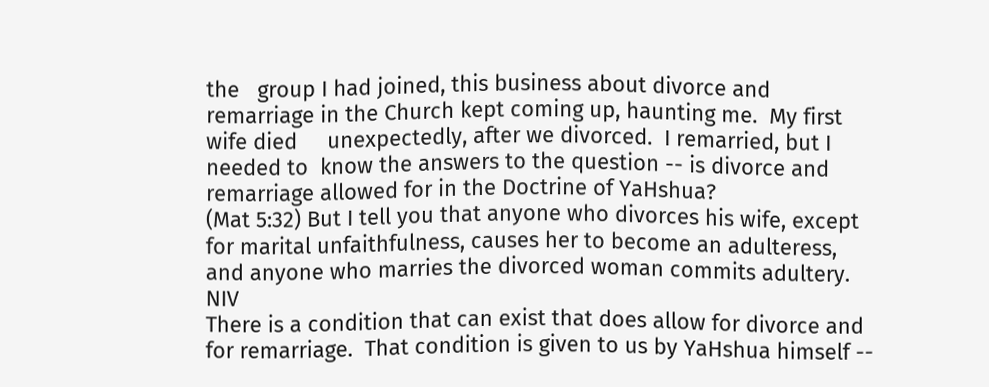the   group I had joined, this business about divorce and remarriage in the Church kept coming up, haunting me.  My first wife died     unexpectedly, after we divorced.  I remarried, but I needed to  know the answers to the question -- is divorce and remarriage allowed for in the Doctrine of YaHshua?
(Mat 5:32) But I tell you that anyone who divorces his wife, except for marital unfaithfulness, causes her to become an adulteress, and anyone who marries the divorced woman commits adultery. NIV
There is a condition that can exist that does allow for divorce and for remarriage.  That condition is given to us by YaHshua himself --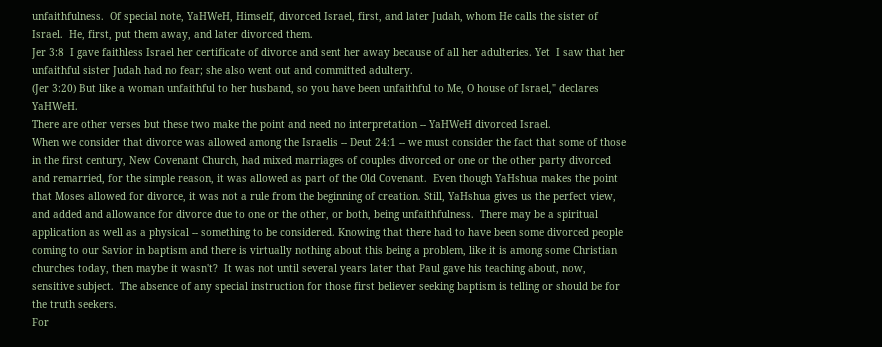unfaithfulness.  Of special note, YaHWeH, Himself, divorced Israel, first, and later Judah, whom He calls the sister of Israel.  He, first, put them away, and later divorced them.
Jer 3:8  I gave faithless Israel her certificate of divorce and sent her away because of all her adulteries. Yet  I saw that her unfaithful sister Judah had no fear; she also went out and committed adultery.
(Jer 3:20) But like a woman unfaithful to her husband, so you have been unfaithful to Me, O house of Israel," declares YaHWeH.
There are other verses but these two make the point and need no interpretation -- YaHWeH divorced Israel.
When we consider that divorce was allowed among the Israelis -- Deut 24:1 -- we must consider the fact that some of those in the first century, New Covenant Church, had mixed marriages of couples divorced or one or the other party divorced and remarried, for the simple reason, it was allowed as part of the Old Covenant.  Even though YaHshua makes the point that Moses allowed for divorce, it was not a rule from the beginning of creation. Still, YaHshua gives us the perfect view, and added and allowance for divorce due to one or the other, or both, being unfaithfulness.  There may be a spiritual application as well as a physical -- something to be considered. Knowing that there had to have been some divorced people coming to our Savior in baptism and there is virtually nothing about this being a problem, like it is among some Christian churches today, then maybe it wasn't?  It was not until several years later that Paul gave his teaching about, now, sensitive subject.  The absence of any special instruction for those first believer seeking baptism is telling or should be for the truth seekers.
For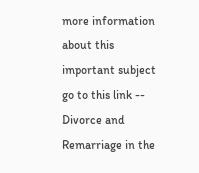more information about this important subject go to this link --   Divorce and Remarriage in the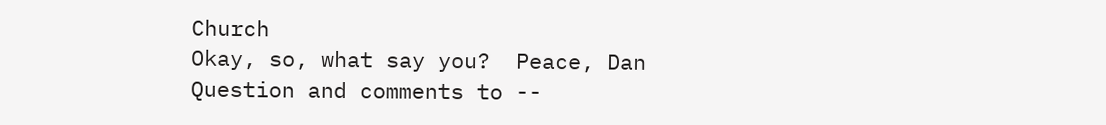Church
Okay, so, what say you?  Peace, Dan
Question and comments to --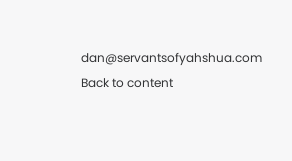dan@servantsofyahshua.com
Back to content